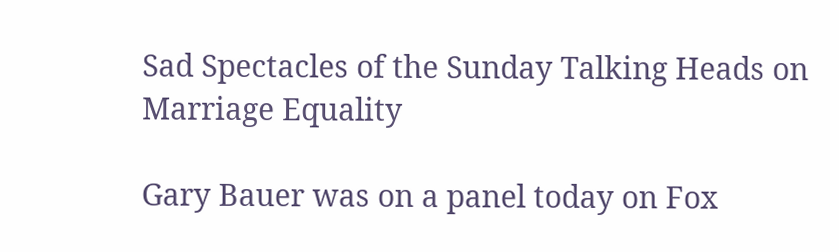Sad Spectacles of the Sunday Talking Heads on Marriage Equality

Gary Bauer was on a panel today on Fox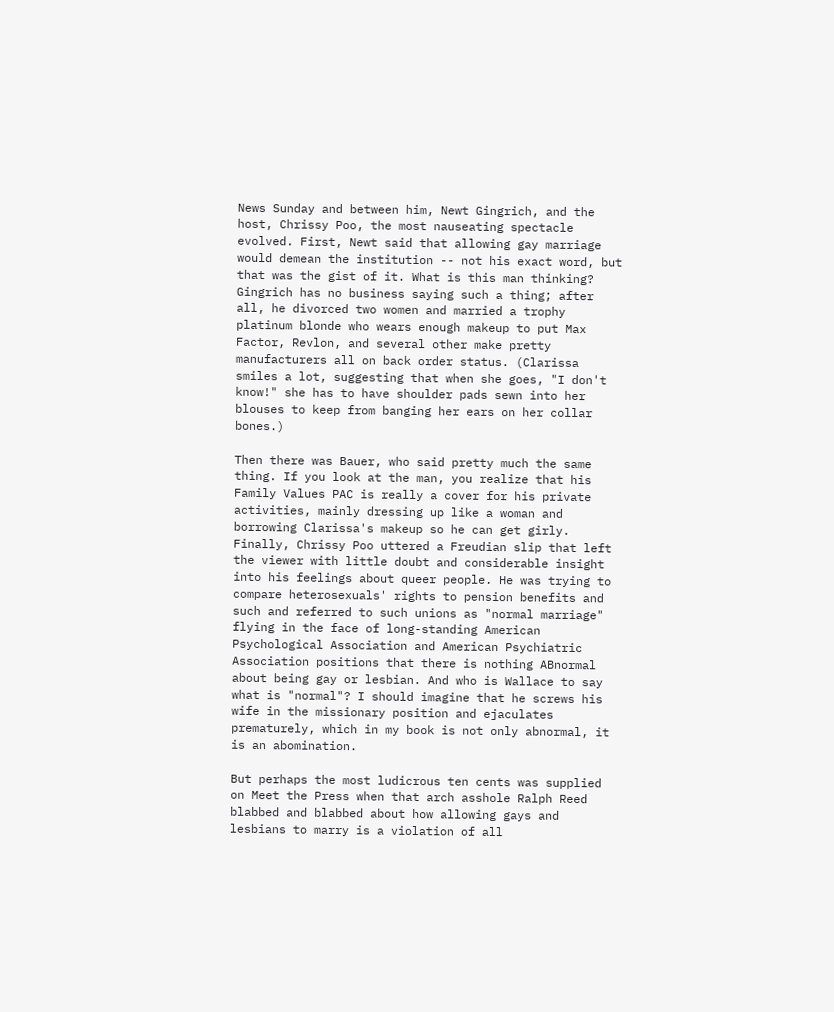News Sunday and between him, Newt Gingrich, and the host, Chrissy Poo, the most nauseating spectacle evolved. First, Newt said that allowing gay marriage would demean the institution -- not his exact word, but that was the gist of it. What is this man thinking? Gingrich has no business saying such a thing; after all, he divorced two women and married a trophy platinum blonde who wears enough makeup to put Max Factor, Revlon, and several other make pretty manufacturers all on back order status. (Clarissa smiles a lot, suggesting that when she goes, "I don't know!" she has to have shoulder pads sewn into her blouses to keep from banging her ears on her collar bones.)

Then there was Bauer, who said pretty much the same thing. If you look at the man, you realize that his Family Values PAC is really a cover for his private activities, mainly dressing up like a woman and borrowing Clarissa's makeup so he can get girly. Finally, Chrissy Poo uttered a Freudian slip that left the viewer with little doubt and considerable insight into his feelings about queer people. He was trying to compare heterosexuals' rights to pension benefits and such and referred to such unions as "normal marriage" flying in the face of long-standing American Psychological Association and American Psychiatric Association positions that there is nothing ABnormal about being gay or lesbian. And who is Wallace to say what is "normal"? I should imagine that he screws his wife in the missionary position and ejaculates prematurely, which in my book is not only abnormal, it is an abomination.

But perhaps the most ludicrous ten cents was supplied on Meet the Press when that arch asshole Ralph Reed blabbed and blabbed about how allowing gays and lesbians to marry is a violation of all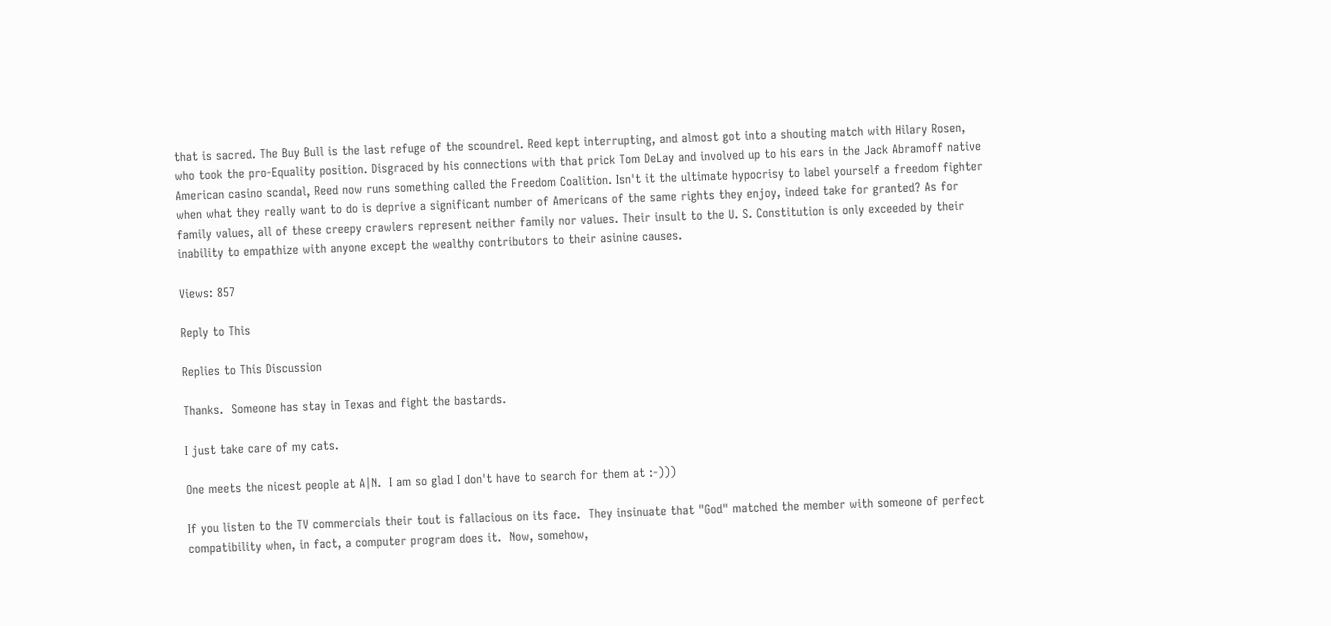that is sacred. The Buy Bull is the last refuge of the scoundrel. Reed kept interrupting, and almost got into a shouting match with Hilary Rosen, who took the pro-Equality position. Disgraced by his connections with that prick Tom DeLay and involved up to his ears in the Jack Abramoff native American casino scandal, Reed now runs something called the Freedom Coalition. Isn't it the ultimate hypocrisy to label yourself a freedom fighter when what they really want to do is deprive a significant number of Americans of the same rights they enjoy, indeed take for granted? As for family values, all of these creepy crawlers represent neither family nor values. Their insult to the U. S. Constitution is only exceeded by their inability to empathize with anyone except the wealthy contributors to their asinine causes.

Views: 857

Reply to This

Replies to This Discussion

Thanks.  Someone has stay in Texas and fight the bastards.

I just take care of my cats.

One meets the nicest people at A|N.  I am so glad I don't have to search for them at :-)))

If you listen to the TV commercials their tout is fallacious on its face.  They insinuate that "God" matched the member with someone of perfect compatibility when, in fact, a computer program does it.  Now, somehow,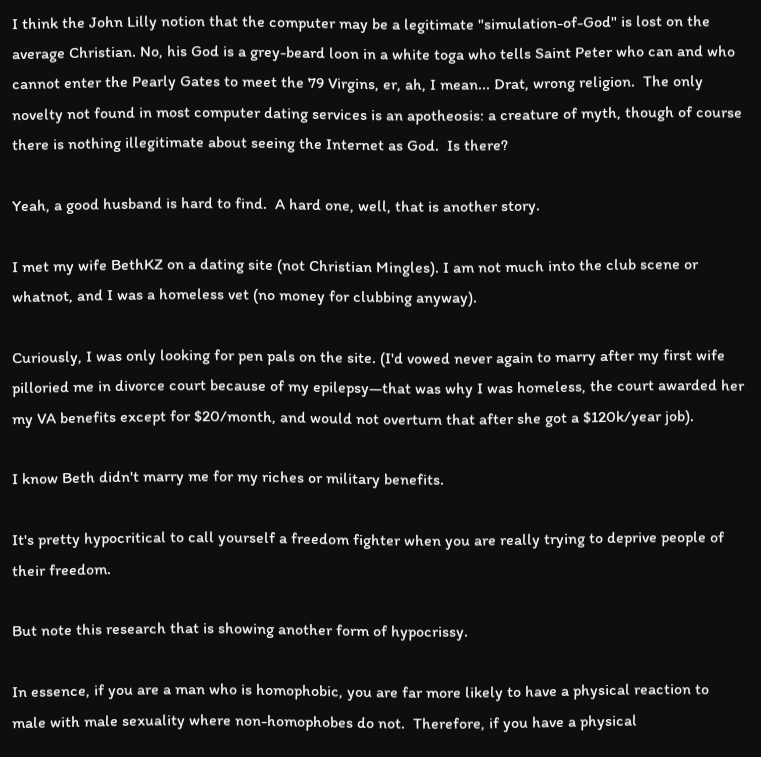I think the John Lilly notion that the computer may be a legitimate "simulation-of-God" is lost on the average Christian. No, his God is a grey-beard loon in a white toga who tells Saint Peter who can and who cannot enter the Pearly Gates to meet the 79 Virgins, er, ah, I mean... Drat, wrong religion.  The only novelty not found in most computer dating services is an apotheosis: a creature of myth, though of course there is nothing illegitimate about seeing the Internet as God.  Is there?

Yeah, a good husband is hard to find.  A hard one, well, that is another story.

I met my wife BethKZ on a dating site (not Christian Mingles). I am not much into the club scene or whatnot, and I was a homeless vet (no money for clubbing anyway).

Curiously, I was only looking for pen pals on the site. (I'd vowed never again to marry after my first wife pilloried me in divorce court because of my epilepsy—that was why I was homeless, the court awarded her my VA benefits except for $20/month, and would not overturn that after she got a $120k/year job).

I know Beth didn't marry me for my riches or military benefits.

It's pretty hypocritical to call yourself a freedom fighter when you are really trying to deprive people of their freedom.

But note this research that is showing another form of hypocrissy.

In essence, if you are a man who is homophobic, you are far more likely to have a physical reaction to male with male sexuality where non-homophobes do not.  Therefore, if you have a physical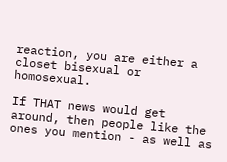reaction, you are either a closet bisexual or homosexual.

If THAT news would get around, then people like the ones you mention - as well as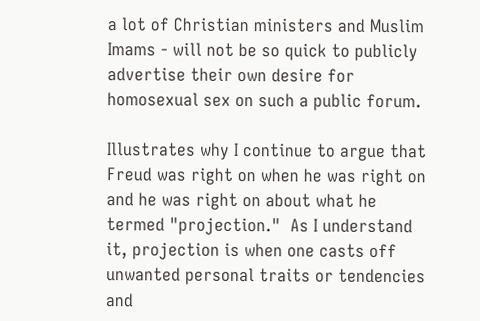a lot of Christian ministers and Muslim Imams - will not be so quick to publicly advertise their own desire for homosexual sex on such a public forum.

Illustrates why I continue to argue that Freud was right on when he was right on and he was right on about what he termed "projection."  As I understand it, projection is when one casts off unwanted personal traits or tendencies and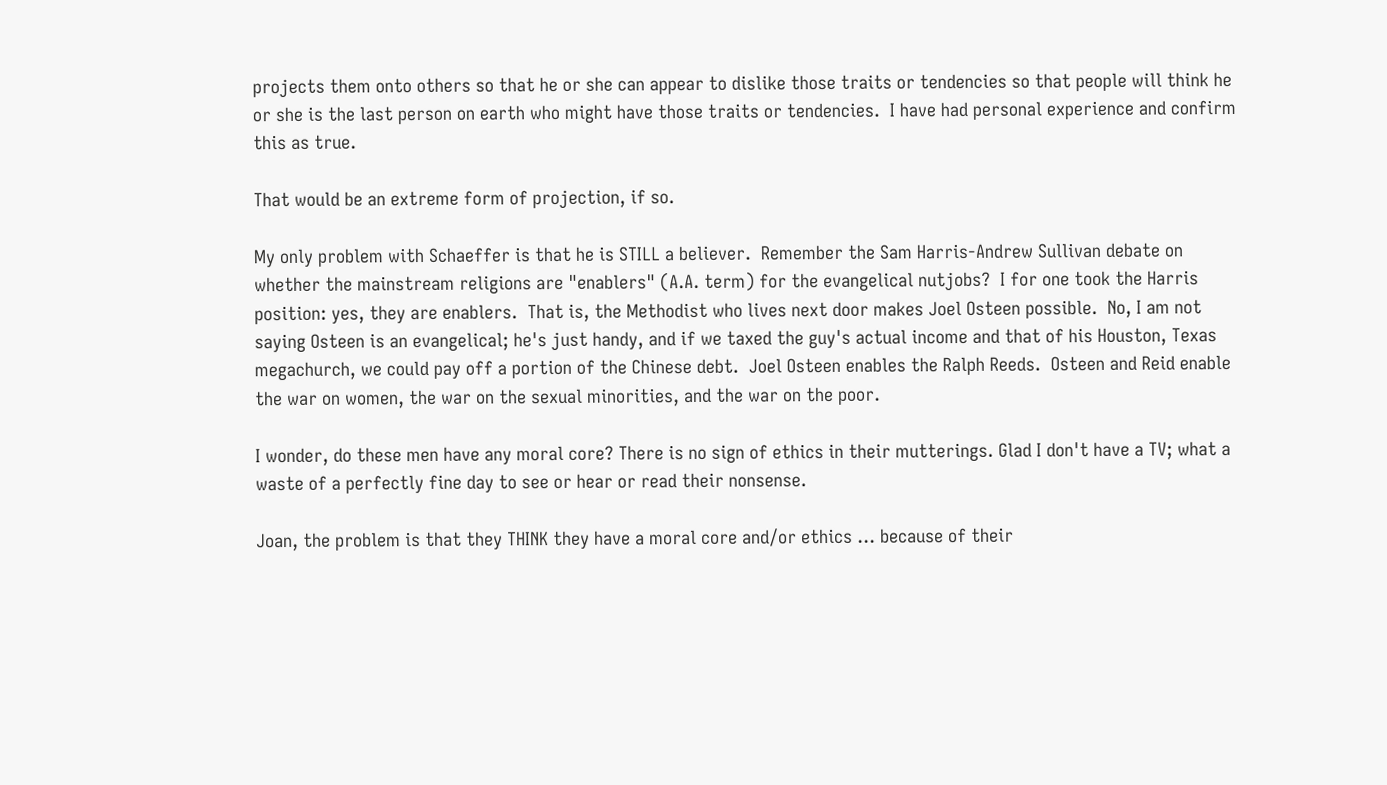projects them onto others so that he or she can appear to dislike those traits or tendencies so that people will think he or she is the last person on earth who might have those traits or tendencies.  I have had personal experience and confirm this as true.

That would be an extreme form of projection, if so.

My only problem with Schaeffer is that he is STILL a believer.  Remember the Sam Harris-Andrew Sullivan debate on whether the mainstream religions are "enablers" (A.A. term) for the evangelical nutjobs?  I for one took the Harris position: yes, they are enablers.  That is, the Methodist who lives next door makes Joel Osteen possible.  No, I am not saying Osteen is an evangelical; he's just handy, and if we taxed the guy's actual income and that of his Houston, Texas megachurch, we could pay off a portion of the Chinese debt.  Joel Osteen enables the Ralph Reeds.  Osteen and Reid enable the war on women, the war on the sexual minorities, and the war on the poor.

I wonder, do these men have any moral core? There is no sign of ethics in their mutterings. Glad I don't have a TV; what a waste of a perfectly fine day to see or hear or read their nonsense.

Joan, the problem is that they THINK they have a moral core and/or ethics ... because of their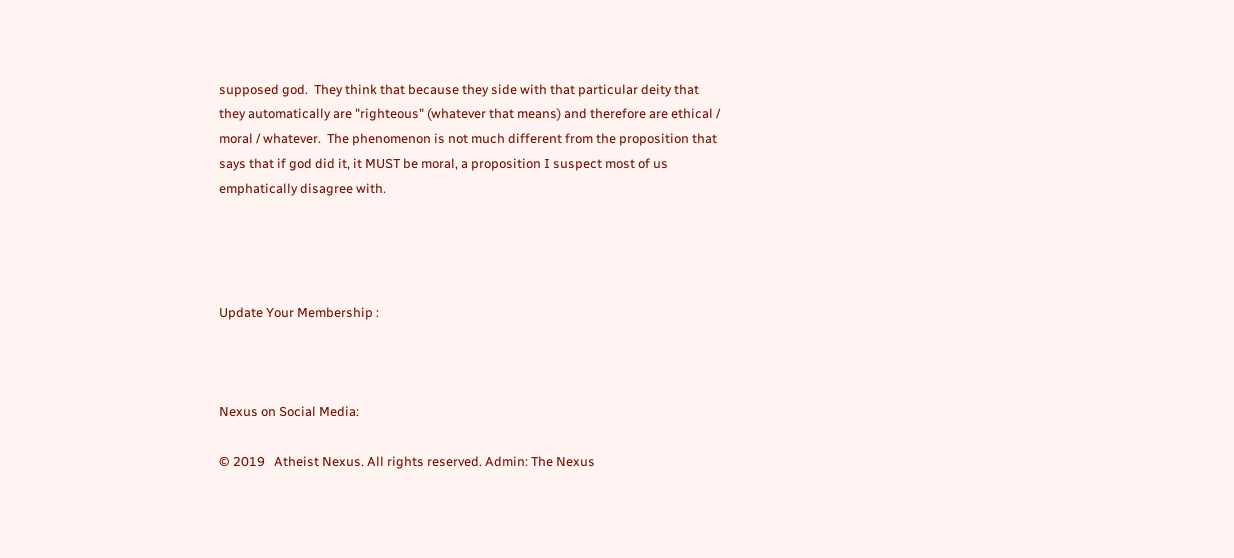supposed god.  They think that because they side with that particular deity that they automatically are "righteous" (whatever that means) and therefore are ethical / moral / whatever.  The phenomenon is not much different from the proposition that says that if god did it, it MUST be moral, a proposition I suspect most of us emphatically disagree with.




Update Your Membership :



Nexus on Social Media:

© 2019   Atheist Nexus. All rights reserved. Admin: The Nexus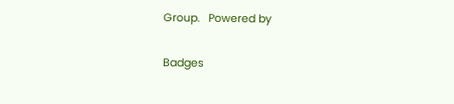Group.   Powered by

Badges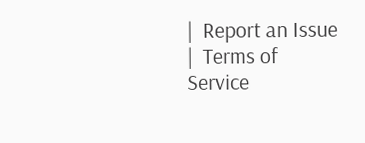|  Report an Issue  |  Terms of Service